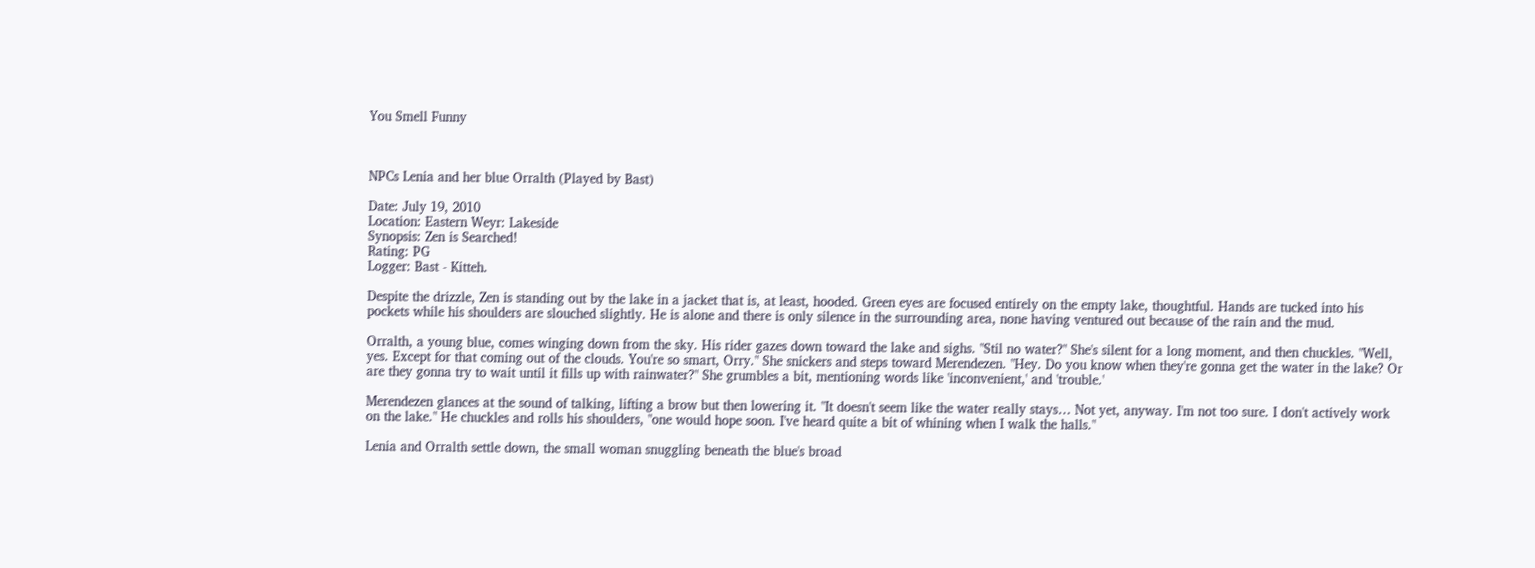You Smell Funny



NPCs Lenia and her blue Orralth (Played by Bast)

Date: July 19, 2010
Location: Eastern Weyr: Lakeside
Synopsis: Zen is Searched!
Rating: PG
Logger: Bast - Kitteh.

Despite the drizzle, Zen is standing out by the lake in a jacket that is, at least, hooded. Green eyes are focused entirely on the empty lake, thoughtful. Hands are tucked into his pockets while his shoulders are slouched slightly. He is alone and there is only silence in the surrounding area, none having ventured out because of the rain and the mud.

Orralth, a young blue, comes winging down from the sky. His rider gazes down toward the lake and sighs. "Stil no water?" She's silent for a long moment, and then chuckles. "Well, yes. Except for that coming out of the clouds. You're so smart, Orry." She snickers and steps toward Merendezen. "Hey. Do you know when they're gonna get the water in the lake? Or are they gonna try to wait until it fills up with rainwater?" She grumbles a bit, mentioning words like 'inconvenient,' and 'trouble.'

Merendezen glances at the sound of talking, lifting a brow but then lowering it. "It doesn't seem like the water really stays… Not yet, anyway. I'm not too sure. I don't actively work on the lake." He chuckles and rolls his shoulders, "one would hope soon. I've heard quite a bit of whining when I walk the halls."

Lenia and Orralth settle down, the small woman snuggling beneath the blue's broad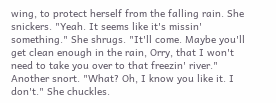wing, to protect herself from the falling rain. She snickers. "Yeah. It seems like it's missin' something." She shrugs. "It'll come. Maybe you'll get clean enough in the rain, Orry, that I won't need to take you over to that freezin' river." Another snort. "What? Oh, I know you like it. I don't." She chuckles.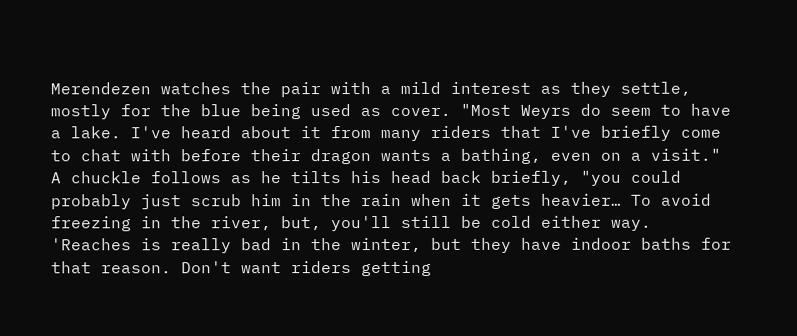Merendezen watches the pair with a mild interest as they settle, mostly for the blue being used as cover. "Most Weyrs do seem to have a lake. I've heard about it from many riders that I've briefly come to chat with before their dragon wants a bathing, even on a visit." A chuckle follows as he tilts his head back briefly, "you could probably just scrub him in the rain when it gets heavier… To avoid freezing in the river, but, you'll still be cold either way. 'Reaches is really bad in the winter, but they have indoor baths for that reason. Don't want riders getting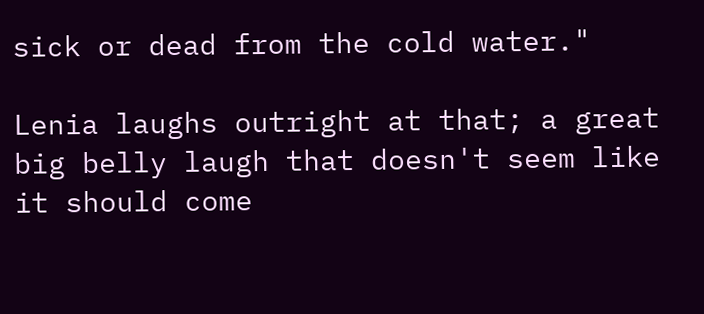sick or dead from the cold water."

Lenia laughs outright at that; a great big belly laugh that doesn't seem like it should come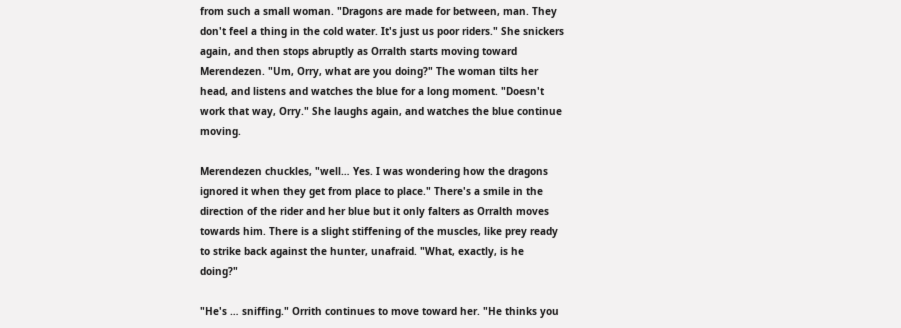from such a small woman. "Dragons are made for between, man. They don't feel a thing in the cold water. It's just us poor riders." She snickers again, and then stops abruptly as Orralth starts moving toward Merendezen. "Um, Orry, what are you doing?" The woman tilts her head, and listens and watches the blue for a long moment. "Doesn't work that way, Orry." She laughs again, and watches the blue continue moving.

Merendezen chuckles, "well… Yes. I was wondering how the dragons ignored it when they get from place to place." There's a smile in the direction of the rider and her blue but it only falters as Orralth moves towards him. There is a slight stiffening of the muscles, like prey ready to strike back against the hunter, unafraid. "What, exactly, is he doing?"

"He's … sniffing." Orrith continues to move toward her. "He thinks you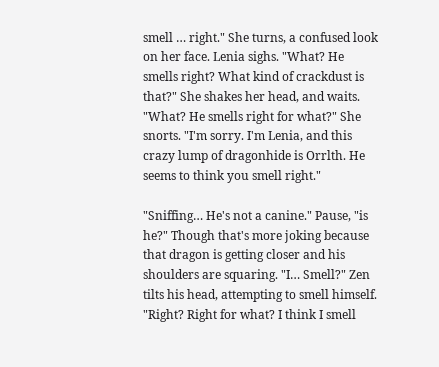smell … right." She turns, a confused look on her face. Lenia sighs. "What? He smells right? What kind of crackdust is that?" She shakes her head, and waits. "What? He smells right for what?" She snorts. "I'm sorry. I'm Lenia, and this crazy lump of dragonhide is Orrlth. He seems to think you smell right."

"Sniffing… He's not a canine." Pause, "is he?" Though that's more joking because that dragon is getting closer and his shoulders are squaring. "I… Smell?" Zen tilts his head, attempting to smell himself. "Right? Right for what? I think I smell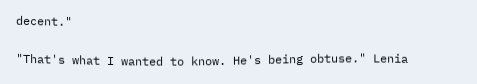decent."

"That's what I wanted to know. He's being obtuse." Lenia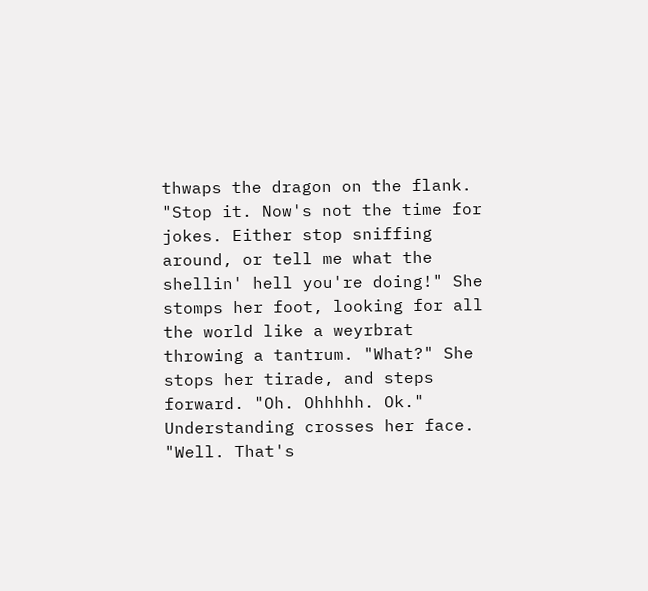thwaps the dragon on the flank. "Stop it. Now's not the time for jokes. Either stop sniffing around, or tell me what the shellin' hell you're doing!" She stomps her foot, looking for all the world like a weyrbrat throwing a tantrum. "What?" She stops her tirade, and steps forward. "Oh. Ohhhhh. Ok." Understanding crosses her face. "Well. That's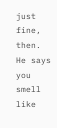just fine, then. He says you smell like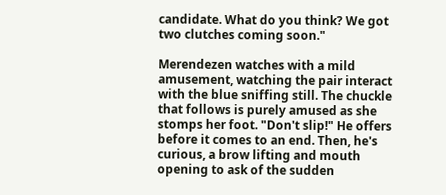candidate. What do you think? We got two clutches coming soon."

Merendezen watches with a mild amusement, watching the pair interact with the blue sniffing still. The chuckle that follows is purely amused as she stomps her foot. "Don't slip!" He offers before it comes to an end. Then, he's curious, a brow lifting and mouth opening to ask of the sudden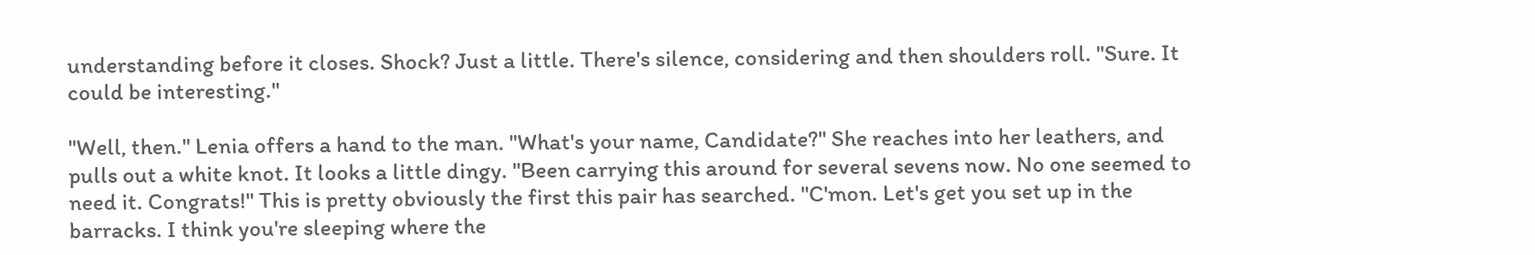understanding before it closes. Shock? Just a little. There's silence, considering and then shoulders roll. "Sure. It could be interesting."

"Well, then." Lenia offers a hand to the man. "What's your name, Candidate?" She reaches into her leathers, and pulls out a white knot. It looks a little dingy. "Been carrying this around for several sevens now. No one seemed to need it. Congrats!" This is pretty obviously the first this pair has searched. "C'mon. Let's get you set up in the barracks. I think you're sleeping where the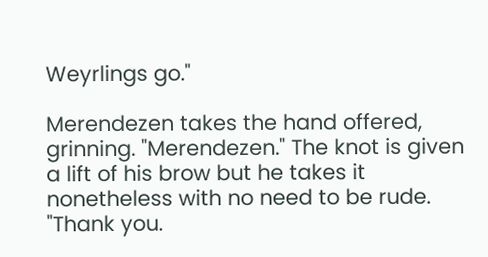Weyrlings go."

Merendezen takes the hand offered, grinning. "Merendezen." The knot is given a lift of his brow but he takes it nonetheless with no need to be rude. "Thank you.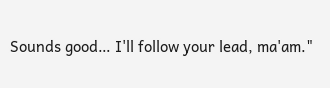Sounds good… I'll follow your lead, ma'am."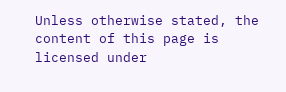Unless otherwise stated, the content of this page is licensed under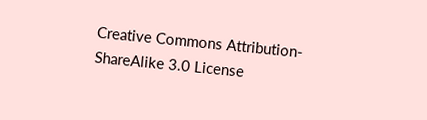Creative Commons Attribution-ShareAlike 3.0 License